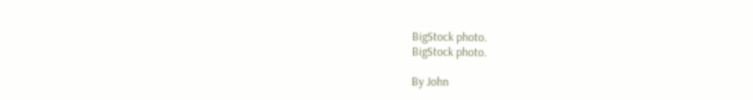BigStock photo.
BigStock photo.

By John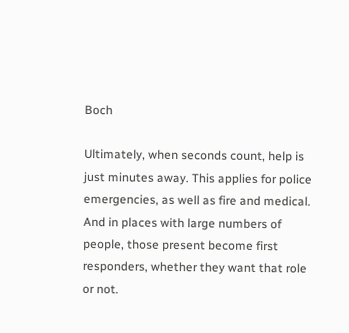Boch

Ultimately, when seconds count, help is just minutes away. This applies for police emergencies, as well as fire and medical. And in places with large numbers of people, those present become first responders, whether they want that role or not.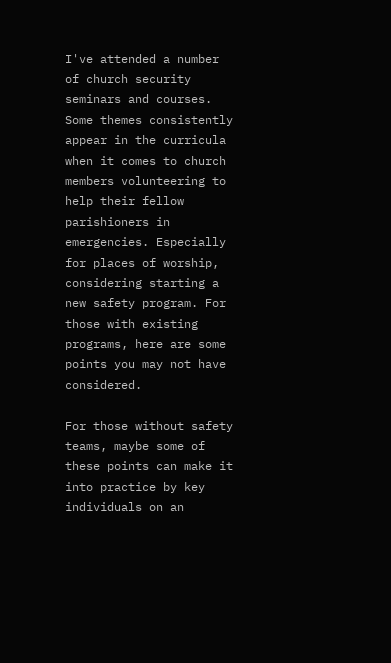I've attended a number of church security seminars and courses. Some themes consistently appear in the curricula when it comes to church members volunteering to help their fellow parishioners in emergencies. Especially for places of worship, considering starting a new safety program. For those with existing programs, here are some points you may not have considered.

For those without safety teams, maybe some of these points can make it into practice by key individuals on an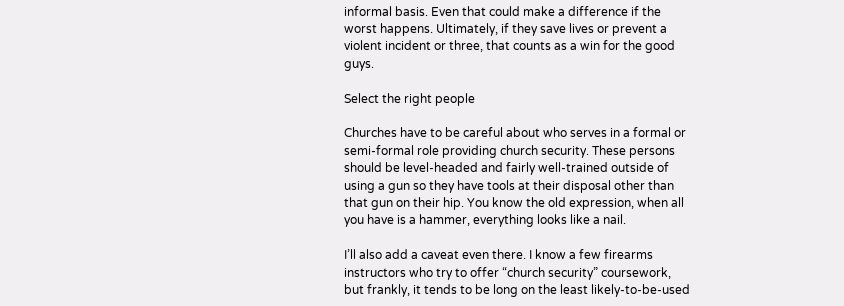informal basis. Even that could make a difference if the worst happens. Ultimately, if they save lives or prevent a violent incident or three, that counts as a win for the good guys.

Select the right people

Churches have to be careful about who serves in a formal or semi-formal role providing church security. These persons should be level-headed and fairly well-trained outside of using a gun so they have tools at their disposal other than that gun on their hip. You know the old expression, when all you have is a hammer, everything looks like a nail.

I’ll also add a caveat even there. I know a few firearms instructors who try to offer “church security” coursework, but frankly, it tends to be long on the least likely-to-be-used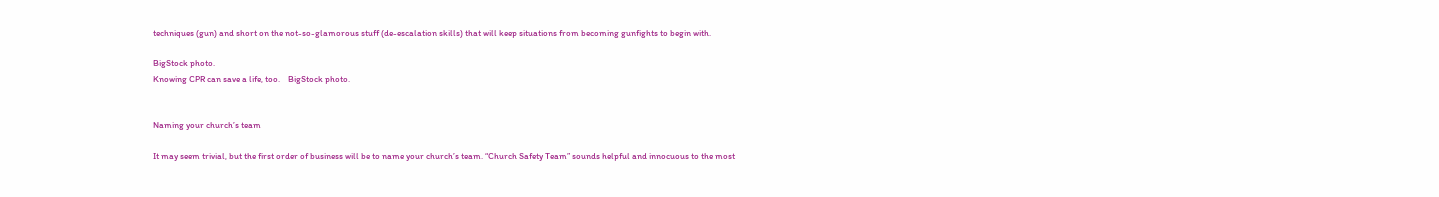techniques (gun) and short on the not-so-glamorous stuff (de-escalation skills) that will keep situations from becoming gunfights to begin with.

BigStock photo.
Knowing CPR can save a life, too.    BigStock photo.


Naming your church’s team

It may seem trivial, but the first order of business will be to name your church’s team. “Church Safety Team” sounds helpful and innocuous to the most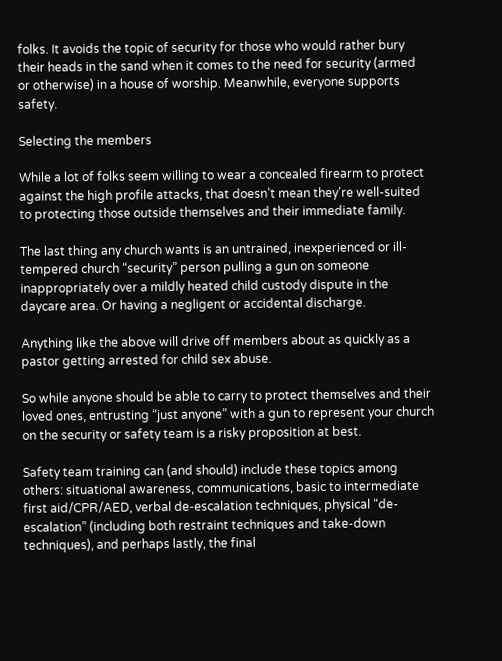folks. It avoids the topic of security for those who would rather bury their heads in the sand when it comes to the need for security (armed or otherwise) in a house of worship. Meanwhile, everyone supports safety.

Selecting the members

While a lot of folks seem willing to wear a concealed firearm to protect against the high profile attacks, that doesn’t mean they're well-suited to protecting those outside themselves and their immediate family.

The last thing any church wants is an untrained, inexperienced or ill-tempered church “security” person pulling a gun on someone inappropriately over a mildly heated child custody dispute in the daycare area. Or having a negligent or accidental discharge.

Anything like the above will drive off members about as quickly as a pastor getting arrested for child sex abuse.

So while anyone should be able to carry to protect themselves and their loved ones, entrusting “just anyone” with a gun to represent your church on the security or safety team is a risky proposition at best.

Safety team training can (and should) include these topics among others: situational awareness, communications, basic to intermediate first aid/CPR/AED, verbal de-escalation techniques, physical “de-escalation” (including both restraint techniques and take-down techniques), and perhaps lastly, the final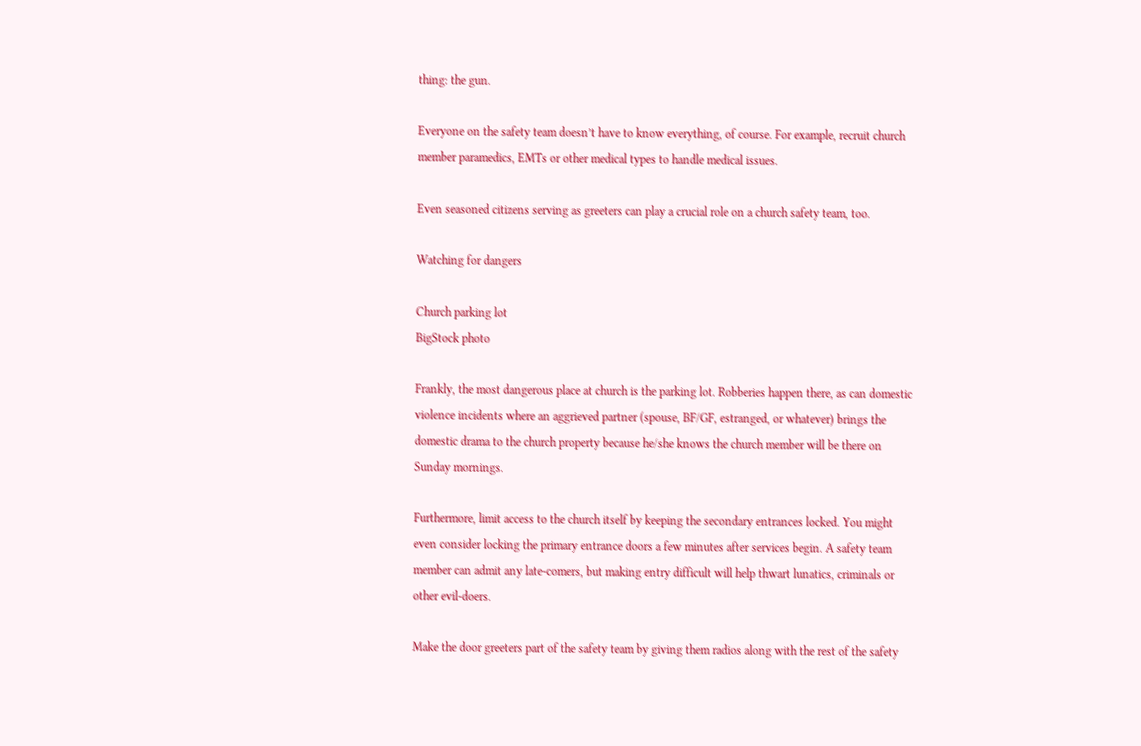thing: the gun.

Everyone on the safety team doesn’t have to know everything, of course. For example, recruit church member paramedics, EMTs or other medical types to handle medical issues.

Even seasoned citizens serving as greeters can play a crucial role on a church safety team, too.

Watching for dangers

Church parking lot
BigStock photo

Frankly, the most dangerous place at church is the parking lot. Robberies happen there, as can domestic violence incidents where an aggrieved partner (spouse, BF/GF, estranged, or whatever) brings the domestic drama to the church property because he/she knows the church member will be there on Sunday mornings.

Furthermore, limit access to the church itself by keeping the secondary entrances locked. You might even consider locking the primary entrance doors a few minutes after services begin. A safety team member can admit any late-comers, but making entry difficult will help thwart lunatics, criminals or other evil-doers.

Make the door greeters part of the safety team by giving them radios along with the rest of the safety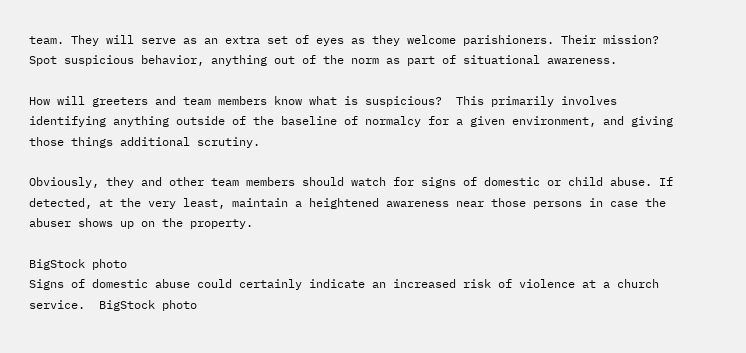team. They will serve as an extra set of eyes as they welcome parishioners. Their mission? Spot suspicious behavior, anything out of the norm as part of situational awareness.

How will greeters and team members know what is suspicious?  This primarily involves identifying anything outside of the baseline of normalcy for a given environment, and giving those things additional scrutiny.

Obviously, they and other team members should watch for signs of domestic or child abuse. If detected, at the very least, maintain a heightened awareness near those persons in case the abuser shows up on the property.

BigStock photo
Signs of domestic abuse could certainly indicate an increased risk of violence at a church service.  BigStock photo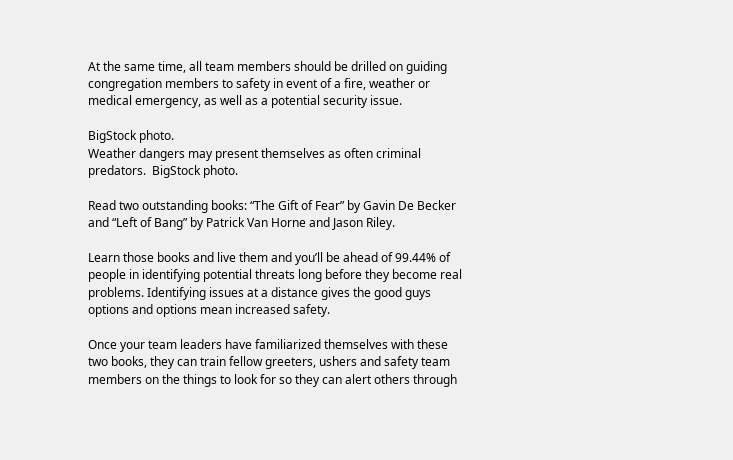At the same time, all team members should be drilled on guiding congregation members to safety in event of a fire, weather or medical emergency, as well as a potential security issue.

BigStock photo.
Weather dangers may present themselves as often criminal predators.  BigStock photo.

Read two outstanding books: “The Gift of Fear” by Gavin De Becker and “Left of Bang” by Patrick Van Horne and Jason Riley.

Learn those books and live them and you’ll be ahead of 99.44% of people in identifying potential threats long before they become real problems. Identifying issues at a distance gives the good guys options and options mean increased safety.

Once your team leaders have familiarized themselves with these two books, they can train fellow greeters, ushers and safety team members on the things to look for so they can alert others through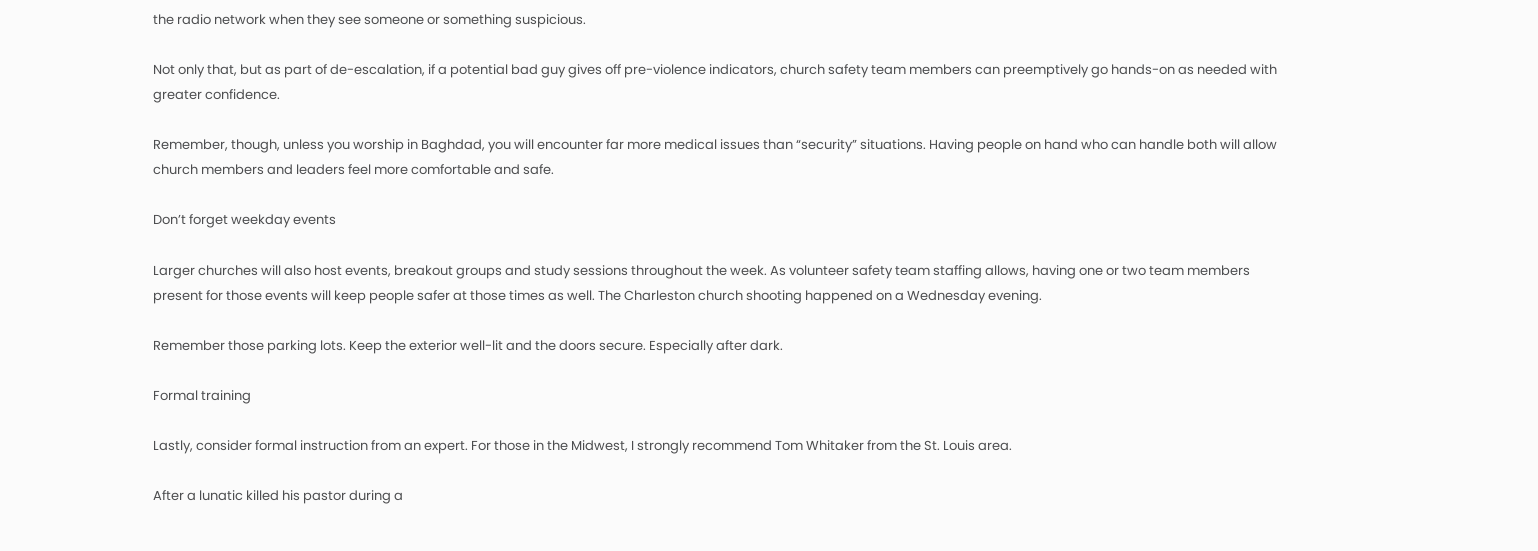the radio network when they see someone or something suspicious.

Not only that, but as part of de-escalation, if a potential bad guy gives off pre-violence indicators, church safety team members can preemptively go hands-on as needed with greater confidence.

Remember, though, unless you worship in Baghdad, you will encounter far more medical issues than “security” situations. Having people on hand who can handle both will allow church members and leaders feel more comfortable and safe.

Don’t forget weekday events

Larger churches will also host events, breakout groups and study sessions throughout the week. As volunteer safety team staffing allows, having one or two team members present for those events will keep people safer at those times as well. The Charleston church shooting happened on a Wednesday evening.

Remember those parking lots. Keep the exterior well-lit and the doors secure. Especially after dark.

Formal training

Lastly, consider formal instruction from an expert. For those in the Midwest, I strongly recommend Tom Whitaker from the St. Louis area.

After a lunatic killed his pastor during a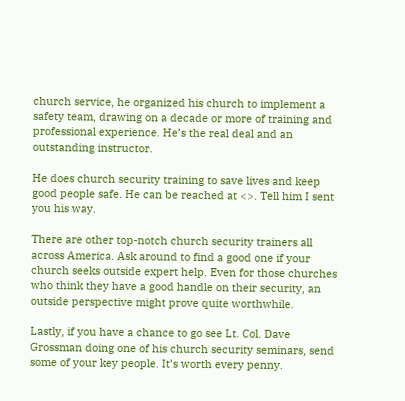church service, he organized his church to implement a safety team, drawing on a decade or more of training and professional experience. He’s the real deal and an outstanding instructor.

He does church security training to save lives and keep good people safe. He can be reached at <>. Tell him I sent you his way.

There are other top-notch church security trainers all across America. Ask around to find a good one if your church seeks outside expert help. Even for those churches who think they have a good handle on their security, an outside perspective might prove quite worthwhile.

Lastly, if you have a chance to go see Lt. Col. Dave Grossman doing one of his church security seminars, send some of your key people. It’s worth every penny.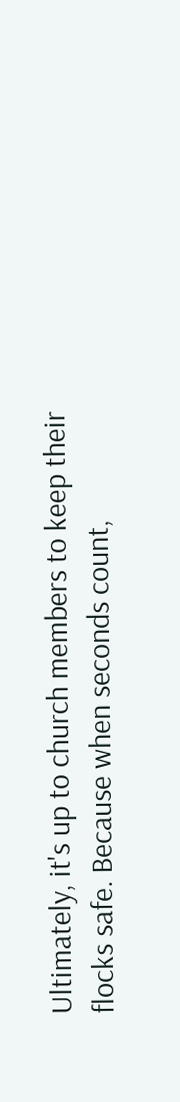Ultimately, it's up to church members to keep their flocks safe. Because when seconds count,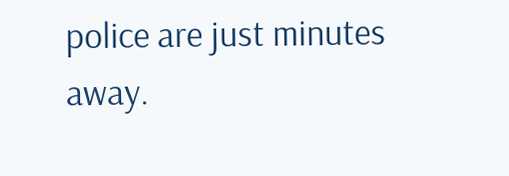police are just minutes away.